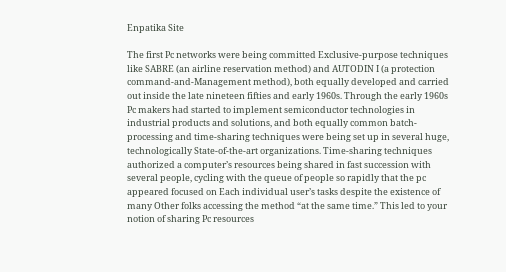Enpatika Site

The first Pc networks were being committed Exclusive-purpose techniques like SABRE (an airline reservation method) and AUTODIN I (a protection command-and-Management method), both equally developed and carried out inside the late nineteen fifties and early 1960s. Through the early 1960s Pc makers had started to implement semiconductor technologies in industrial products and solutions, and both equally common batch-processing and time-sharing techniques were being set up in several huge, technologically State-of-the-art organizations. Time-sharing techniques authorized a computer’s resources being shared in fast succession with several people, cycling with the queue of people so rapidly that the pc appeared focused on Each individual user’s tasks despite the existence of many Other folks accessing the method “at the same time.” This led to your notion of sharing Pc resources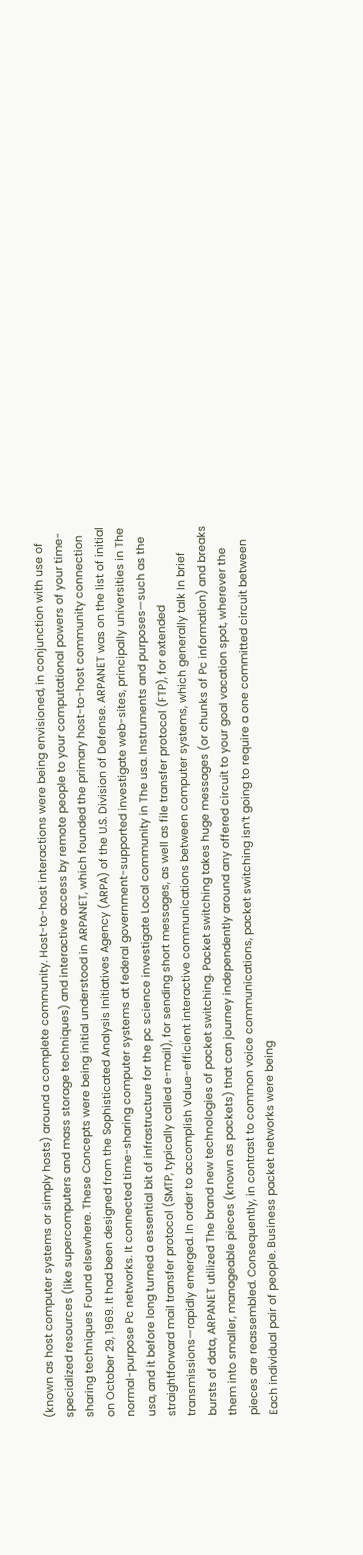(known as host computer systems or simply hosts) around a complete community. Host-to-host interactions were being envisioned, in conjunction with use of specialized resources (like supercomputers and mass storage techniques) and interactive access by remote people to your computational powers of your time-sharing techniques Found elsewhere. These Concepts were being initial understood in ARPANET, which founded the primary host-to-host community connection on October 29, 1969. It had been designed from the Sophisticated Analysis Initiatives Agency (ARPA) of the U.S. Division of Defense. ARPANET was on the list of initial normal-purpose Pc networks. It connected time-sharing computer systems at federal government-supported investigate web-sites, principally universities in The usa, and it before long turned a essential bit of infrastructure for the pc science investigate Local community in The usa. Instruments and purposes—such as the straightforward mail transfer protocol (SMTP, typically called e-mail), for sending short messages, as well as file transfer protocol (FTP), for extended transmissions—rapidly emerged. In order to accomplish Value-efficient interactive communications between computer systems, which generally talk In brief bursts of data, ARPANET utilized The brand new technologies of packet switching. Packet switching takes huge messages (or chunks of Pc information) and breaks them into smaller, manageable pieces (known as packets) that can journey independently around any offered circuit to your goal vacation spot, wherever the pieces are reassembled. Consequently, in contrast to common voice communications, packet switching isn’t going to require a one committed circuit between Each individual pair of people. Business packet networks were being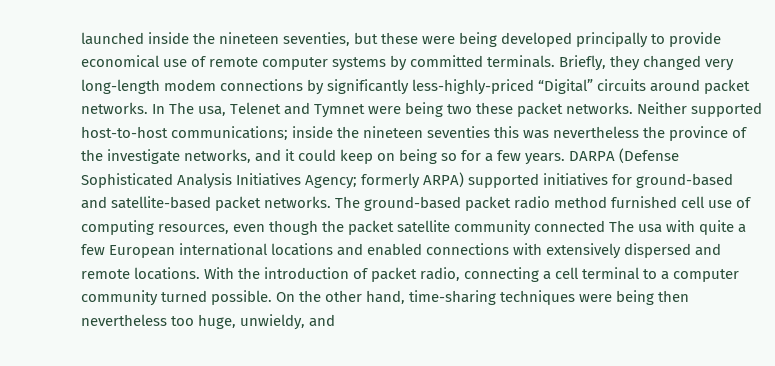launched inside the nineteen seventies, but these were being developed principally to provide economical use of remote computer systems by committed terminals. Briefly, they changed very long-length modem connections by significantly less-highly-priced “Digital” circuits around packet networks. In The usa, Telenet and Tymnet were being two these packet networks. Neither supported host-to-host communications; inside the nineteen seventies this was nevertheless the province of the investigate networks, and it could keep on being so for a few years. DARPA (Defense Sophisticated Analysis Initiatives Agency; formerly ARPA) supported initiatives for ground-based and satellite-based packet networks. The ground-based packet radio method furnished cell use of computing resources, even though the packet satellite community connected The usa with quite a few European international locations and enabled connections with extensively dispersed and remote locations. With the introduction of packet radio, connecting a cell terminal to a computer community turned possible. On the other hand, time-sharing techniques were being then nevertheless too huge, unwieldy, and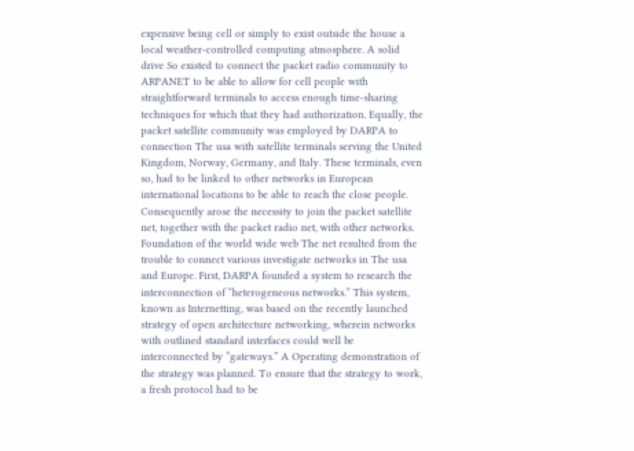expensive being cell or simply to exist outside the house a local weather-controlled computing atmosphere. A solid drive So existed to connect the packet radio community to ARPANET to be able to allow for cell people with straightforward terminals to access enough time-sharing techniques for which that they had authorization. Equally, the packet satellite community was employed by DARPA to connection The usa with satellite terminals serving the United Kingdom, Norway, Germany, and Italy. These terminals, even so, had to be linked to other networks in European international locations to be able to reach the close people. Consequently arose the necessity to join the packet satellite net, together with the packet radio net, with other networks. Foundation of the world wide web The net resulted from the trouble to connect various investigate networks in The usa and Europe. First, DARPA founded a system to research the interconnection of “heterogeneous networks.” This system, known as Internetting, was based on the recently launched strategy of open architecture networking, wherein networks with outlined standard interfaces could well be interconnected by “gateways.” A Operating demonstration of the strategy was planned. To ensure that the strategy to work, a fresh protocol had to be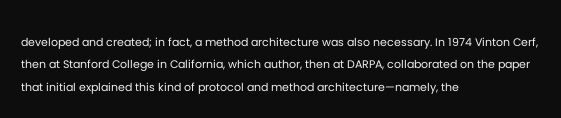developed and created; in fact, a method architecture was also necessary. In 1974 Vinton Cerf, then at Stanford College in California, which author, then at DARPA, collaborated on the paper that initial explained this kind of protocol and method architecture—namely, the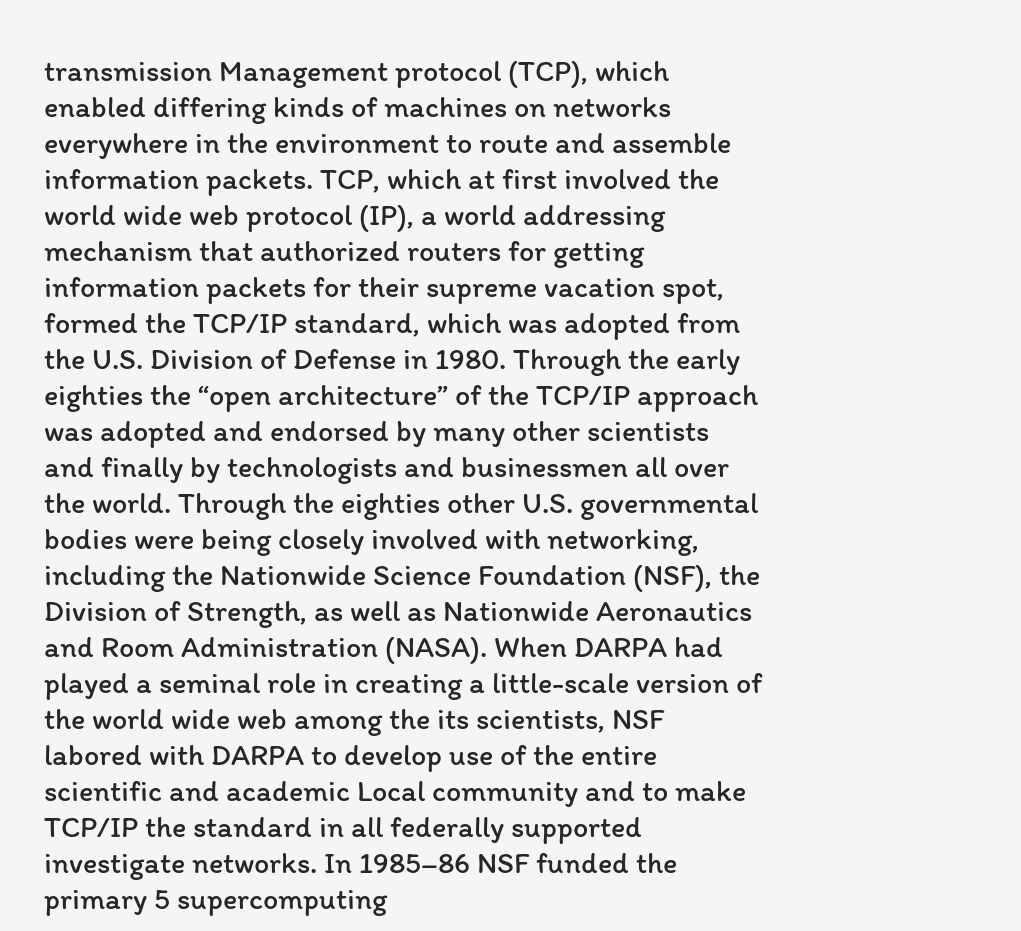transmission Management protocol (TCP), which enabled differing kinds of machines on networks everywhere in the environment to route and assemble information packets. TCP, which at first involved the world wide web protocol (IP), a world addressing mechanism that authorized routers for getting information packets for their supreme vacation spot, formed the TCP/IP standard, which was adopted from the U.S. Division of Defense in 1980. Through the early eighties the “open architecture” of the TCP/IP approach was adopted and endorsed by many other scientists and finally by technologists and businessmen all over the world. Through the eighties other U.S. governmental bodies were being closely involved with networking, including the Nationwide Science Foundation (NSF), the Division of Strength, as well as Nationwide Aeronautics and Room Administration (NASA). When DARPA had played a seminal role in creating a little-scale version of the world wide web among the its scientists, NSF labored with DARPA to develop use of the entire scientific and academic Local community and to make TCP/IP the standard in all federally supported investigate networks. In 1985–86 NSF funded the primary 5 supercomputing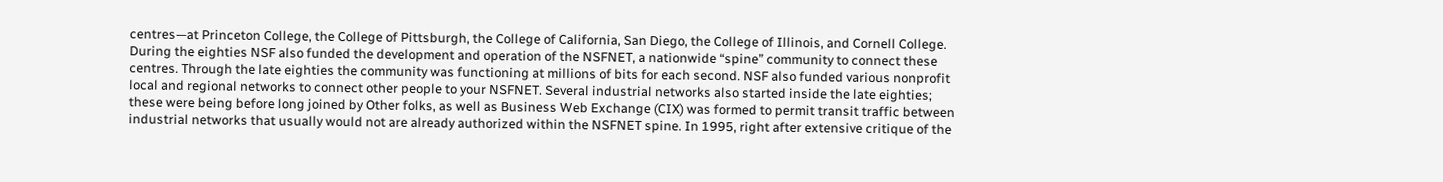centres—at Princeton College, the College of Pittsburgh, the College of California, San Diego, the College of Illinois, and Cornell College. During the eighties NSF also funded the development and operation of the NSFNET, a nationwide “spine” community to connect these centres. Through the late eighties the community was functioning at millions of bits for each second. NSF also funded various nonprofit local and regional networks to connect other people to your NSFNET. Several industrial networks also started inside the late eighties; these were being before long joined by Other folks, as well as Business Web Exchange (CIX) was formed to permit transit traffic between industrial networks that usually would not are already authorized within the NSFNET spine. In 1995, right after extensive critique of the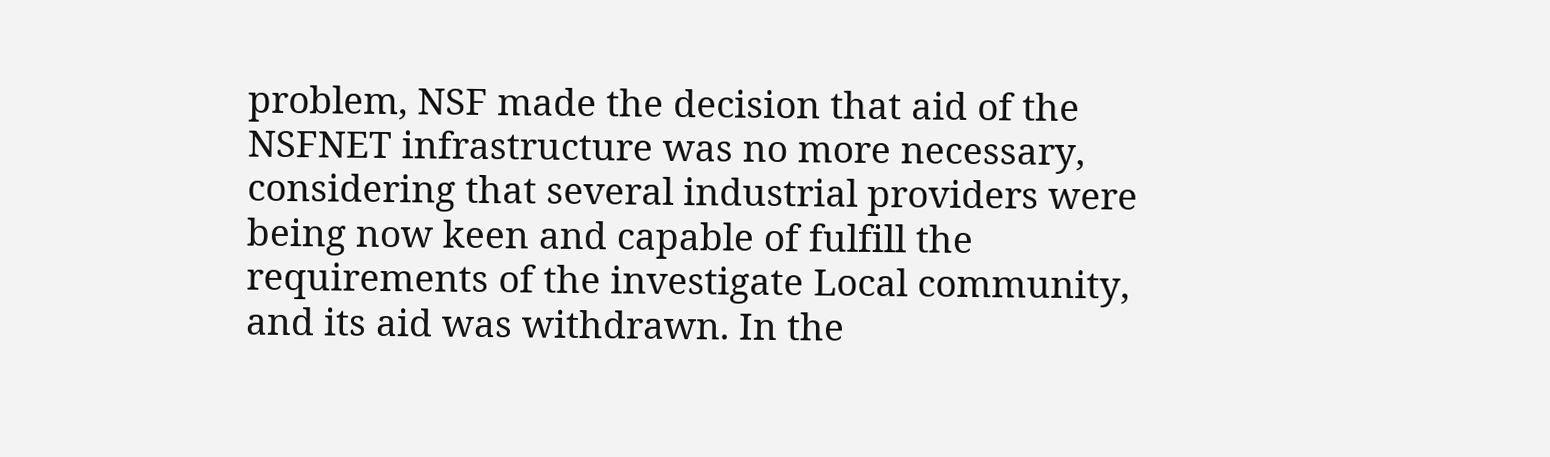problem, NSF made the decision that aid of the NSFNET infrastructure was no more necessary, considering that several industrial providers were being now keen and capable of fulfill the requirements of the investigate Local community, and its aid was withdrawn. In the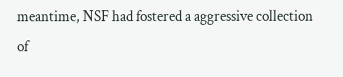meantime, NSF had fostered a aggressive collection of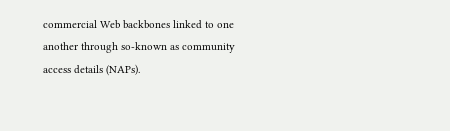commercial Web backbones linked to one another through so-known as community access details (NAPs).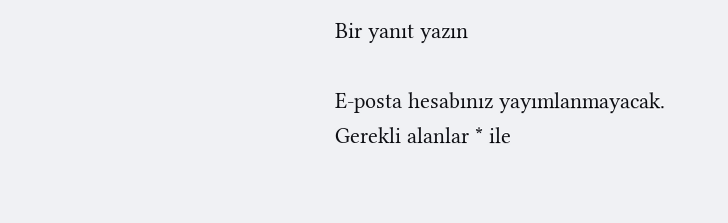Bir yanıt yazın

E-posta hesabınız yayımlanmayacak. Gerekli alanlar * ile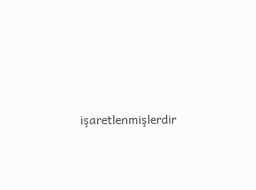işaretlenmişlerdir